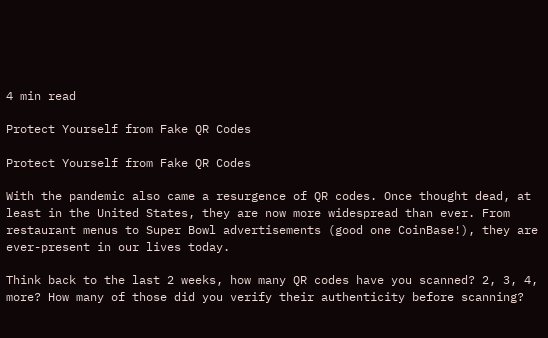4 min read

Protect Yourself from Fake QR Codes

Protect Yourself from Fake QR Codes

With the pandemic also came a resurgence of QR codes. Once thought dead, at least in the United States, they are now more widespread than ever. From restaurant menus to Super Bowl advertisements (good one CoinBase!), they are ever-present in our lives today.

Think back to the last 2 weeks, how many QR codes have you scanned? 2, 3, 4, more? How many of those did you verify their authenticity before scanning?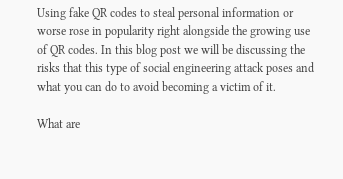Using fake QR codes to steal personal information or worse rose in popularity right alongside the growing use of QR codes. In this blog post we will be discussing the risks that this type of social engineering attack poses and what you can do to avoid becoming a victim of it.

What are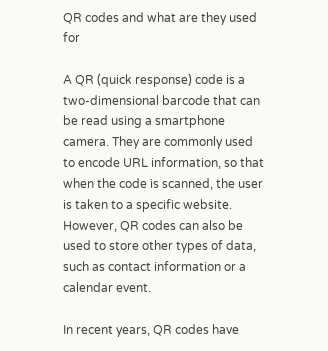QR codes and what are they used for

A QR (quick response) code is a two-dimensional barcode that can be read using a smartphone camera. They are commonly used to encode URL information, so that when the code is scanned, the user is taken to a specific website. However, QR codes can also be used to store other types of data, such as contact information or a calendar event.

In recent years, QR codes have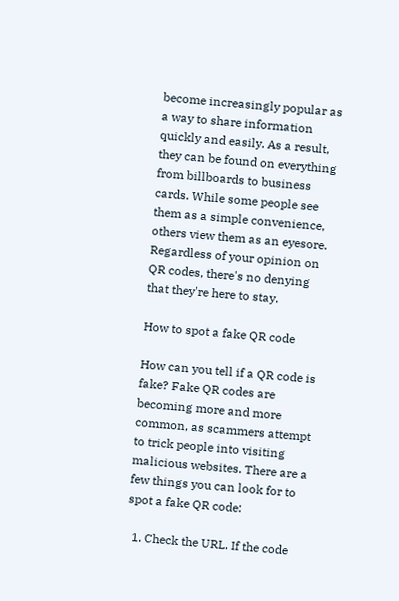become increasingly popular as a way to share information quickly and easily. As a result, they can be found on everything from billboards to business cards. While some people see them as a simple convenience, others view them as an eyesore. Regardless of your opinion on QR codes, there's no denying that they're here to stay.

How to spot a fake QR code

How can you tell if a QR code is fake? Fake QR codes are becoming more and more common, as scammers attempt to trick people into visiting malicious websites. There are a few things you can look for to spot a fake QR code:

  1. Check the URL. If the code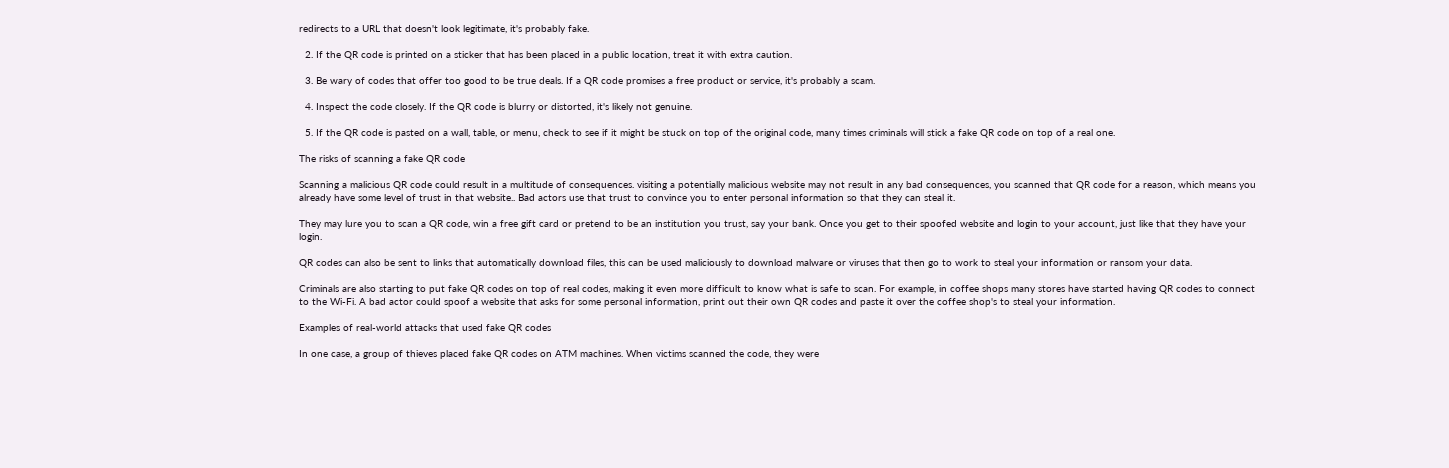redirects to a URL that doesn't look legitimate, it's probably fake.

  2. If the QR code is printed on a sticker that has been placed in a public location, treat it with extra caution.

  3. Be wary of codes that offer too good to be true deals. If a QR code promises a free product or service, it's probably a scam.

  4. Inspect the code closely. If the QR code is blurry or distorted, it's likely not genuine.

  5. If the QR code is pasted on a wall, table, or menu, check to see if it might be stuck on top of the original code, many times criminals will stick a fake QR code on top of a real one.

The risks of scanning a fake QR code

Scanning a malicious QR code could result in a multitude of consequences. visiting a potentially malicious website may not result in any bad consequences, you scanned that QR code for a reason, which means you already have some level of trust in that website.. Bad actors use that trust to convince you to enter personal information so that they can steal it.

They may lure you to scan a QR code, win a free gift card or pretend to be an institution you trust, say your bank. Once you get to their spoofed website and login to your account, just like that they have your login.

QR codes can also be sent to links that automatically download files, this can be used maliciously to download malware or viruses that then go to work to steal your information or ransom your data.

Criminals are also starting to put fake QR codes on top of real codes, making it even more difficult to know what is safe to scan. For example, in coffee shops many stores have started having QR codes to connect to the Wi-Fi. A bad actor could spoof a website that asks for some personal information, print out their own QR codes and paste it over the coffee shop's to steal your information.

Examples of real-world attacks that used fake QR codes

In one case, a group of thieves placed fake QR codes on ATM machines. When victims scanned the code, they were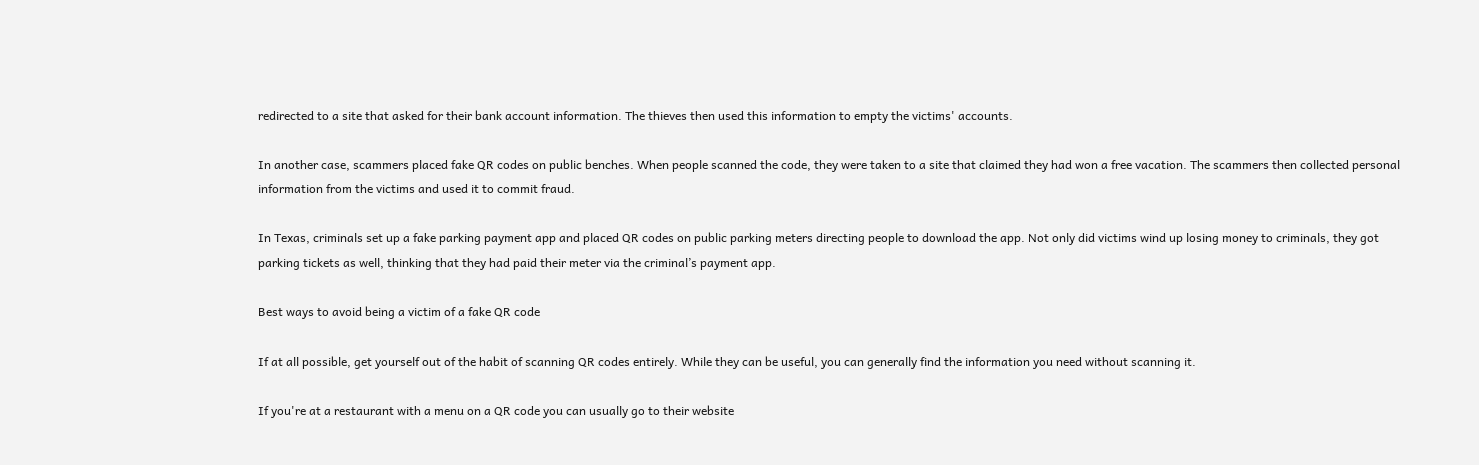redirected to a site that asked for their bank account information. The thieves then used this information to empty the victims' accounts.

In another case, scammers placed fake QR codes on public benches. When people scanned the code, they were taken to a site that claimed they had won a free vacation. The scammers then collected personal information from the victims and used it to commit fraud.

In Texas, criminals set up a fake parking payment app and placed QR codes on public parking meters directing people to download the app. Not only did victims wind up losing money to criminals, they got parking tickets as well, thinking that they had paid their meter via the criminal’s payment app.

Best ways to avoid being a victim of a fake QR code

If at all possible, get yourself out of the habit of scanning QR codes entirely. While they can be useful, you can generally find the information you need without scanning it.

If you're at a restaurant with a menu on a QR code you can usually go to their website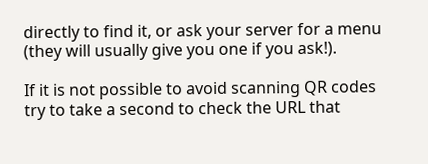directly to find it, or ask your server for a menu (they will usually give you one if you ask!).

If it is not possible to avoid scanning QR codes try to take a second to check the URL that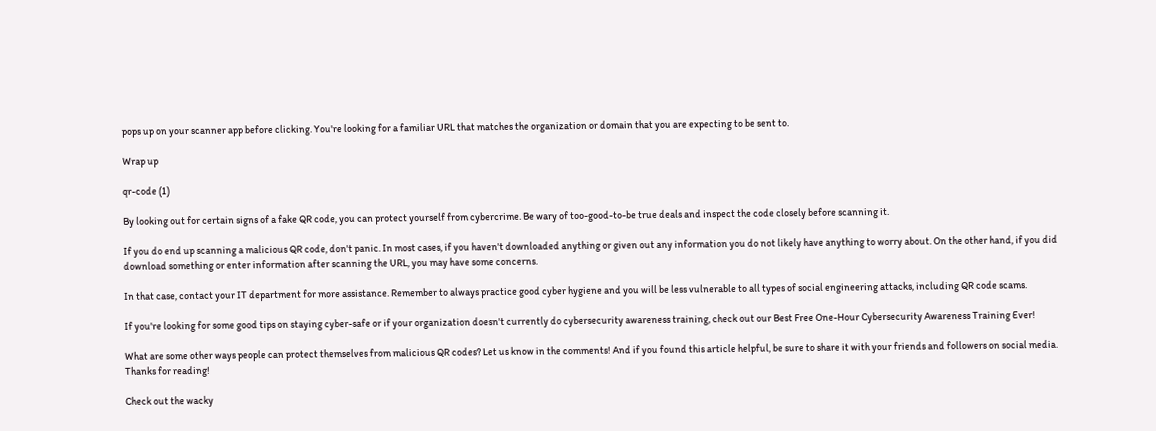pops up on your scanner app before clicking. You're looking for a familiar URL that matches the organization or domain that you are expecting to be sent to.

Wrap up

qr-code (1)

By looking out for certain signs of a fake QR code, you can protect yourself from cybercrime. Be wary of too-good-to-be true deals and inspect the code closely before scanning it.

If you do end up scanning a malicious QR code, don't panic. In most cases, if you haven't downloaded anything or given out any information you do not likely have anything to worry about. On the other hand, if you did download something or enter information after scanning the URL, you may have some concerns.

In that case, contact your IT department for more assistance. Remember to always practice good cyber hygiene and you will be less vulnerable to all types of social engineering attacks, including QR code scams.

If you're looking for some good tips on staying cyber-safe or if your organization doesn't currently do cybersecurity awareness training, check out our Best Free One-Hour Cybersecurity Awareness Training Ever!

What are some other ways people can protect themselves from malicious QR codes? Let us know in the comments! And if you found this article helpful, be sure to share it with your friends and followers on social media. Thanks for reading!

Check out the wacky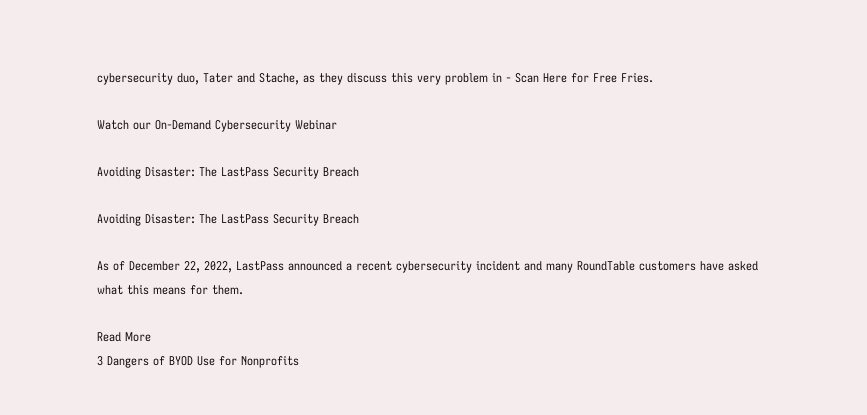cybersecurity duo, Tater and Stache, as they discuss this very problem in - Scan Here for Free Fries.

Watch our On-Demand Cybersecurity Webinar

Avoiding Disaster: The LastPass Security Breach

Avoiding Disaster: The LastPass Security Breach

As of December 22, 2022, LastPass announced a recent cybersecurity incident and many RoundTable customers have asked what this means for them.

Read More
3 Dangers of BYOD Use for Nonprofits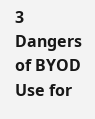3 Dangers of BYOD Use for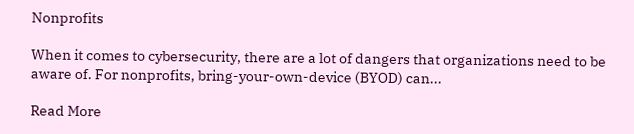Nonprofits

When it comes to cybersecurity, there are a lot of dangers that organizations need to be aware of. For nonprofits, bring-your-own-device (BYOD) can...

Read More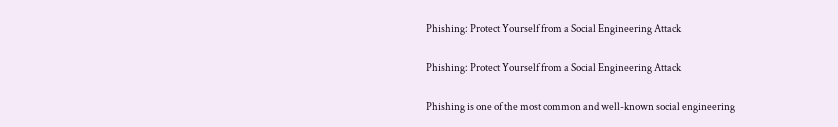Phishing: Protect Yourself from a Social Engineering Attack

Phishing: Protect Yourself from a Social Engineering Attack

Phishing is one of the most common and well-known social engineering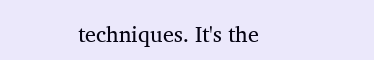techniques. It's the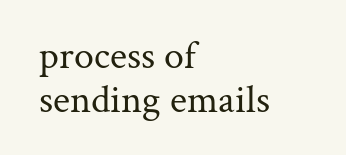process of sending emails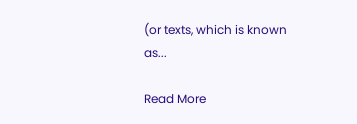(or texts, which is known as...

Read More